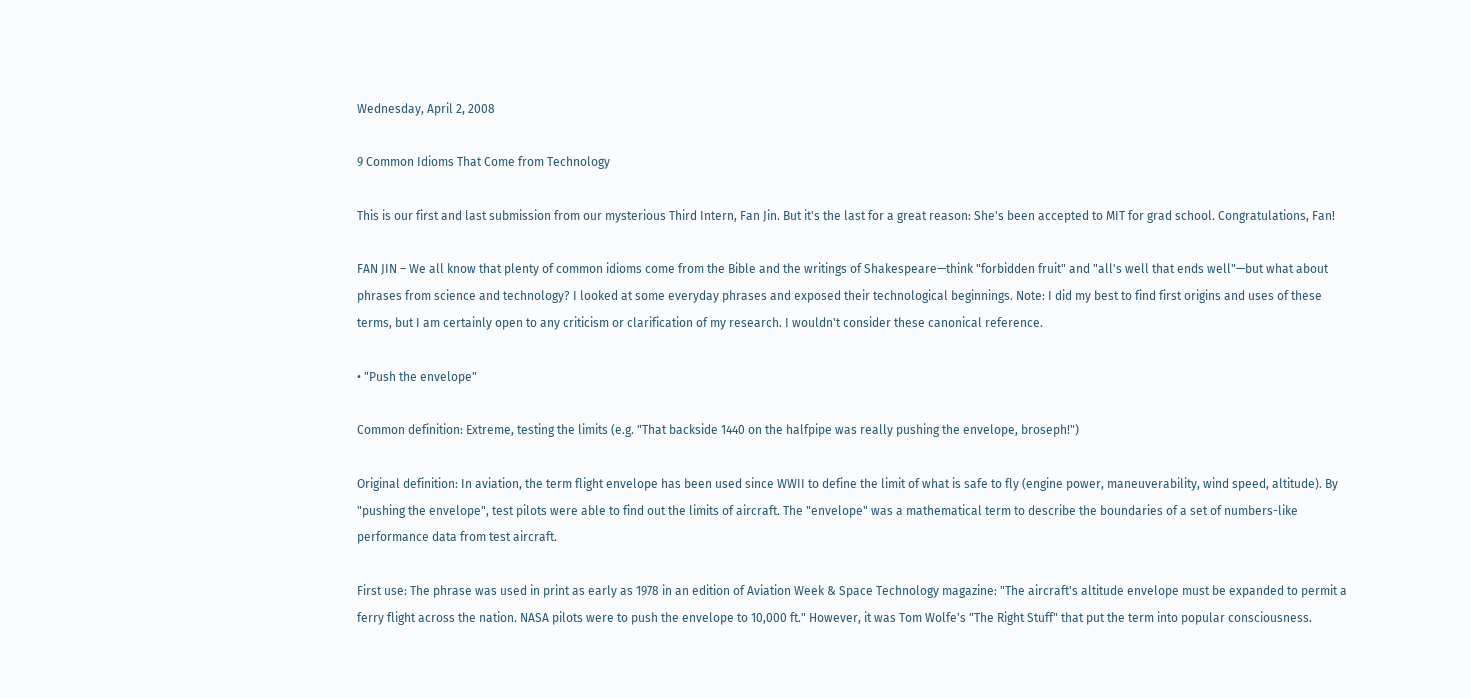Wednesday, April 2, 2008

9 Common Idioms That Come from Technology

This is our first and last submission from our mysterious Third Intern, Fan Jin. But it's the last for a great reason: She's been accepted to MIT for grad school. Congratulations, Fan!

FAN JIN – We all know that plenty of common idioms come from the Bible and the writings of Shakespeare—think "forbidden fruit" and "all's well that ends well"—but what about phrases from science and technology? I looked at some everyday phrases and exposed their technological beginnings. Note: I did my best to find first origins and uses of these terms, but I am certainly open to any criticism or clarification of my research. I wouldn't consider these canonical reference.

• "Push the envelope"

Common definition: Extreme, testing the limits (e.g. "That backside 1440 on the halfpipe was really pushing the envelope, broseph!")

Original definition: In aviation, the term flight envelope has been used since WWII to define the limit of what is safe to fly (engine power, maneuverability, wind speed, altitude). By "pushing the envelope", test pilots were able to find out the limits of aircraft. The "envelope" was a mathematical term to describe the boundaries of a set of numbers-like performance data from test aircraft.

First use: The phrase was used in print as early as 1978 in an edition of Aviation Week & Space Technology magazine: "The aircraft's altitude envelope must be expanded to permit a ferry flight across the nation. NASA pilots were to push the envelope to 10,000 ft." However, it was Tom Wolfe's "The Right Stuff" that put the term into popular consciousness.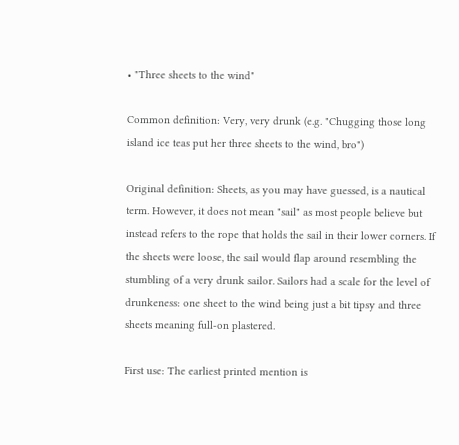• "Three sheets to the wind"

Common definition: Very, very drunk (e.g. "Chugging those long island ice teas put her three sheets to the wind, bro")

Original definition: Sheets, as you may have guessed, is a nautical term. However, it does not mean "sail" as most people believe but instead refers to the rope that holds the sail in their lower corners. If the sheets were loose, the sail would flap around resembling the stumbling of a very drunk sailor. Sailors had a scale for the level of drunkeness: one sheet to the wind being just a bit tipsy and three sheets meaning full-on plastered.

First use: The earliest printed mention is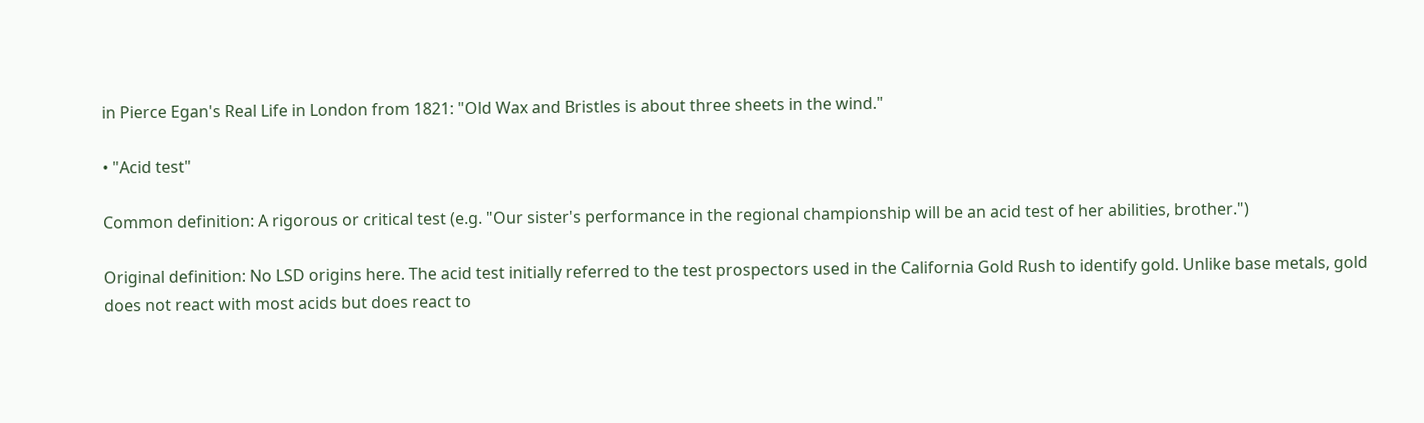in Pierce Egan's Real Life in London from 1821: "Old Wax and Bristles is about three sheets in the wind."

• "Acid test"

Common definition: A rigorous or critical test (e.g. "Our sister's performance in the regional championship will be an acid test of her abilities, brother.")

Original definition: No LSD origins here. The acid test initially referred to the test prospectors used in the California Gold Rush to identify gold. Unlike base metals, gold does not react with most acids but does react to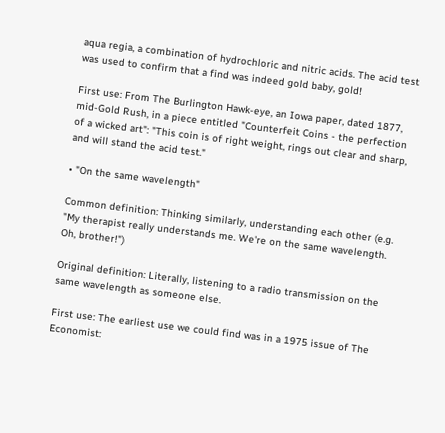aqua regia, a combination of hydrochloric and nitric acids. The acid test was used to confirm that a find was indeed gold baby, gold!

First use: From The Burlington Hawk-eye, an Iowa paper, dated 1877, mid-Gold Rush, in a piece entitled "Counterfeit Coins - the perfection of a wicked art": "This coin is of right weight, rings out clear and sharp, and will stand the acid test."

• "On the same wavelength"

Common definition: Thinking similarly, understanding each other (e.g. "My therapist really understands me. We're on the same wavelength. Oh, brother!")

Original definition: Literally, listening to a radio transmission on the same wavelength as someone else.

First use: The earliest use we could find was in a 1975 issue of The Economist: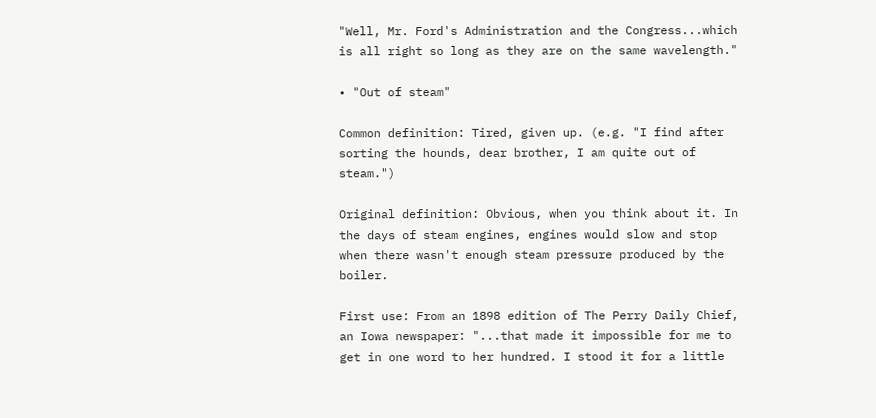"Well, Mr. Ford's Administration and the Congress...which is all right so long as they are on the same wavelength."

• "Out of steam"

Common definition: Tired, given up. (e.g. "I find after sorting the hounds, dear brother, I am quite out of steam.")

Original definition: Obvious, when you think about it. In the days of steam engines, engines would slow and stop when there wasn't enough steam pressure produced by the boiler.

First use: From an 1898 edition of The Perry Daily Chief, an Iowa newspaper: "...that made it impossible for me to get in one word to her hundred. I stood it for a little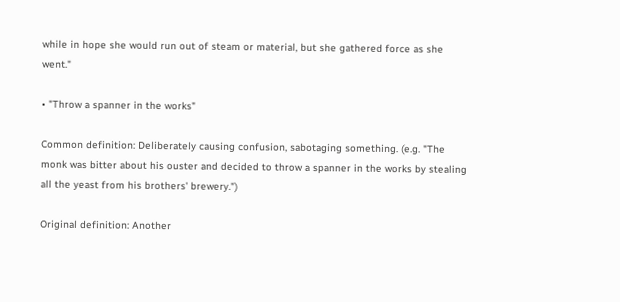while in hope she would run out of steam or material, but she gathered force as she went."

• "Throw a spanner in the works"

Common definition: Deliberately causing confusion, sabotaging something. (e.g. "The monk was bitter about his ouster and decided to throw a spanner in the works by stealing all the yeast from his brothers' brewery.")

Original definition: Another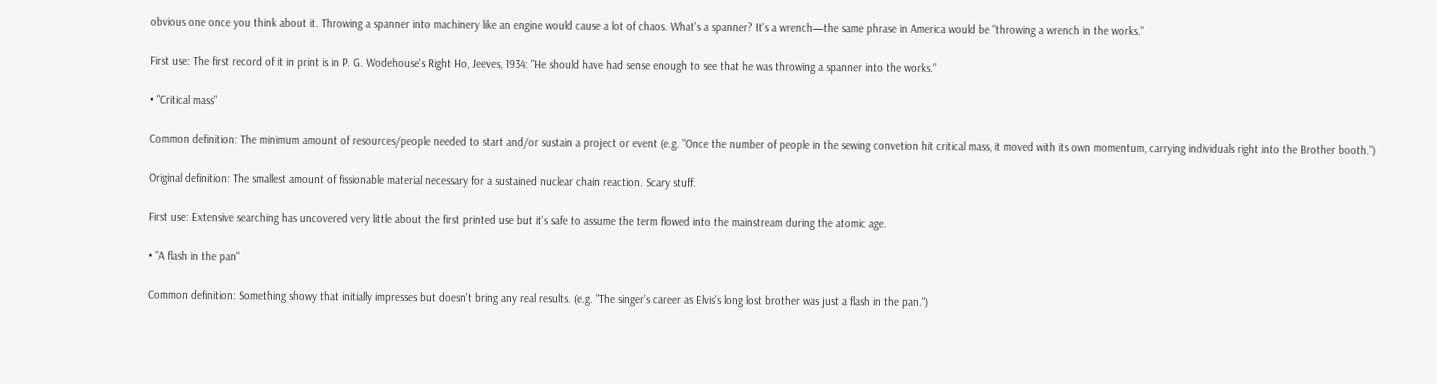obvious one once you think about it. Throwing a spanner into machinery like an engine would cause a lot of chaos. What's a spanner? It's a wrench—the same phrase in America would be "throwing a wrench in the works."

First use: The first record of it in print is in P. G. Wodehouse's Right Ho, Jeeves, 1934: "He should have had sense enough to see that he was throwing a spanner into the works."

• "Critical mass"

Common definition: The minimum amount of resources/people needed to start and/or sustain a project or event (e.g. "Once the number of people in the sewing convetion hit critical mass, it moved with its own momentum, carrying individuals right into the Brother booth.")

Original definition: The smallest amount of fissionable material necessary for a sustained nuclear chain reaction. Scary stuff.

First use: Extensive searching has uncovered very little about the first printed use but it's safe to assume the term flowed into the mainstream during the atomic age.

• "A flash in the pan"

Common definition: Something showy that initially impresses but doesn't bring any real results. (e.g. "The singer's career as Elvis's long lost brother was just a flash in the pan.")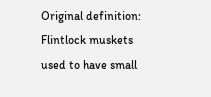Original definition: Flintlock muskets used to have small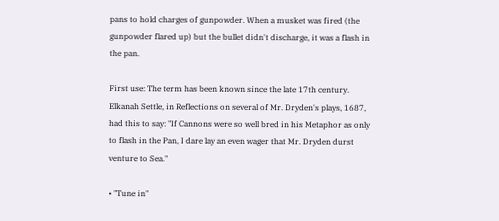pans to hold charges of gunpowder. When a musket was fired (the gunpowder flared up) but the bullet didn't discharge, it was a flash in the pan.

First use: The term has been known since the late 17th century. Elkanah Settle, in Reflections on several of Mr. Dryden's plays, 1687, had this to say: "If Cannons were so well bred in his Metaphor as only to flash in the Pan, I dare lay an even wager that Mr. Dryden durst venture to Sea."

• "Tune in"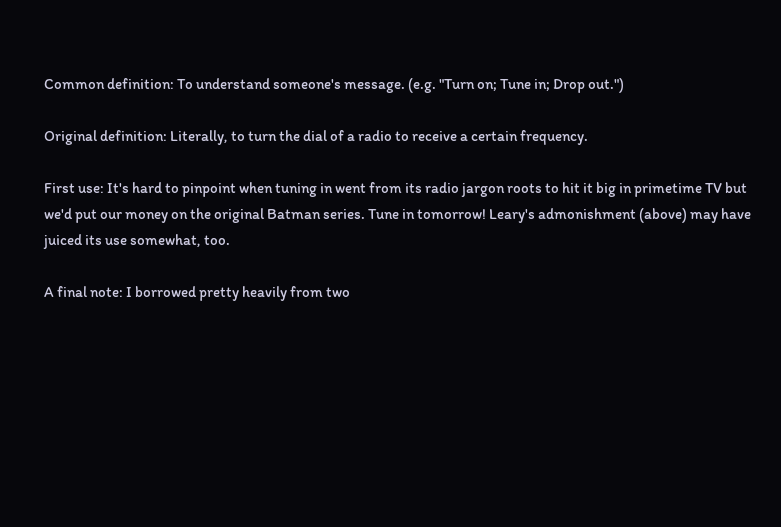Common definition: To understand someone's message. (e.g. "Turn on; Tune in; Drop out.")

Original definition: Literally, to turn the dial of a radio to receive a certain frequency.

First use: It's hard to pinpoint when tuning in went from its radio jargon roots to hit it big in primetime TV but we'd put our money on the original Batman series. Tune in tomorrow! Leary's admonishment (above) may have juiced its use somewhat, too.

A final note: I borrowed pretty heavily from two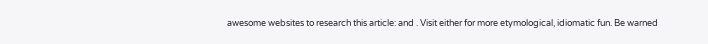awesome websites to research this article: and . Visit either for more etymological, idiomatic fun. Be warned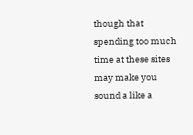though that spending too much time at these sites may make you sound a like a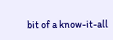bit of a know-it-all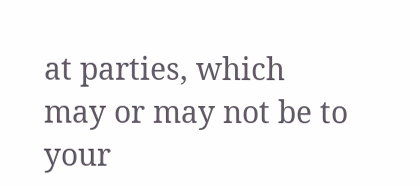at parties, which may or may not be to your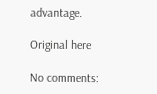advantage.

Original here

No comments: